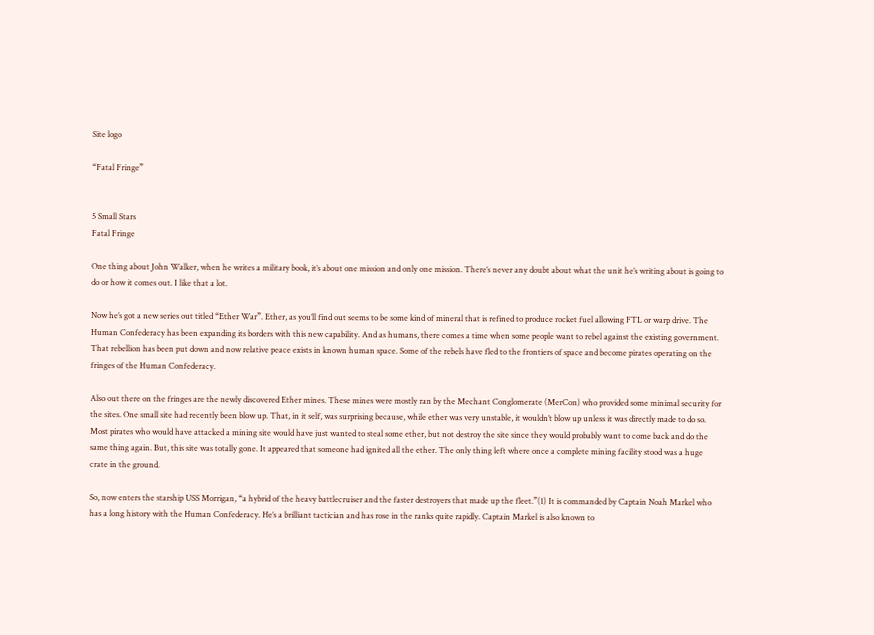Site logo

“Fatal Fringe”


5 Small Stars
Fatal Fringe

One thing about John Walker, when he writes a military book, it’s about one mission and only one mission. There’s never any doubt about what the unit he’s writing about is going to do or how it comes out. I like that a lot.

Now he’s got a new series out titled “Ether War”. Ether, as you’ll find out seems to be some kind of mineral that is refined to produce rocket fuel allowing FTL or warp drive. The Human Confederacy has been expanding its borders with this new capability. And as humans, there comes a time when some people want to rebel against the existing government. That rebellion has been put down and now relative peace exists in known human space. Some of the rebels have fled to the frontiers of space and become pirates operating on the fringes of the Human Confederacy.

Also out there on the fringes are the newly discovered Ether mines. These mines were mostly ran by the Mechant Conglomerate (MerCon) who provided some minimal security for the sites. One small site had recently been blow up. That, in it self, was surprising because, while ether was very unstable, it wouldn’t blow up unless it was directly made to do so. Most pirates who would have attacked a mining site would have just wanted to steal some ether, but not destroy the site since they would probably want to come back and do the same thing again. But, this site was totally gone. It appeared that someone had ignited all the ether. The only thing left where once a complete mining facility stood was a huge crate in the ground.

So, now enters the starship USS Morrigan, “a hybrid of the heavy battlecruiser and the faster destroyers that made up the fleet.”(1) It is commanded by Captain Noah Markel who has a long history with the Human Confederacy. He’s a brilliant tactician and has rose in the ranks quite rapidly. Captain Markel is also known to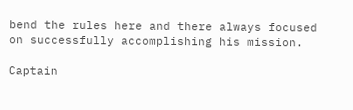bend the rules here and there always focused on successfully accomplishing his mission.

Captain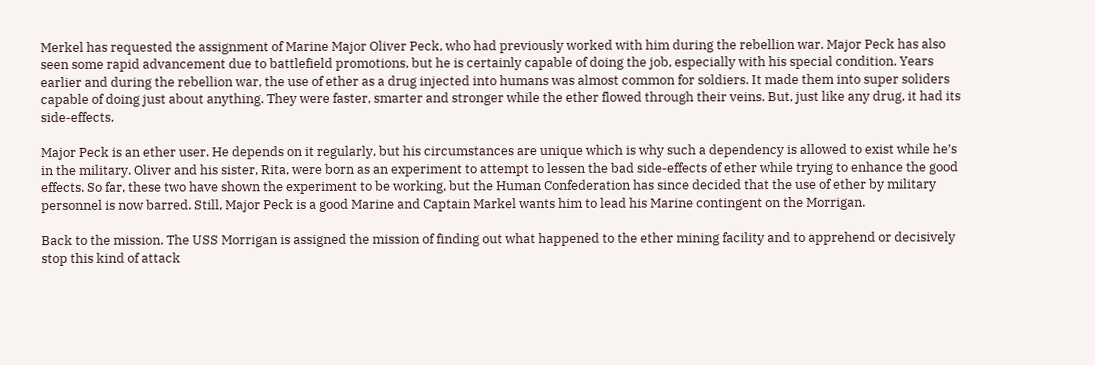Merkel has requested the assignment of Marine Major Oliver Peck, who had previously worked with him during the rebellion war. Major Peck has also seen some rapid advancement due to battlefield promotions, but he is certainly capable of doing the job, especially with his special condition. Years earlier and during the rebellion war, the use of ether as a drug injected into humans was almost common for soldiers. It made them into super soliders capable of doing just about anything. They were faster, smarter and stronger while the ether flowed through their veins. But, just like any drug, it had its side-effects.

Major Peck is an ether user. He depends on it regularly, but his circumstances are unique which is why such a dependency is allowed to exist while he’s in the military. Oliver and his sister, Rita, were born as an experiment to attempt to lessen the bad side-effects of ether while trying to enhance the good effects. So far, these two have shown the experiment to be working, but the Human Confederation has since decided that the use of ether by military personnel is now barred. Still, Major Peck is a good Marine and Captain Markel wants him to lead his Marine contingent on the Morrigan.

Back to the mission. The USS Morrigan is assigned the mission of finding out what happened to the ether mining facility and to apprehend or decisively stop this kind of attack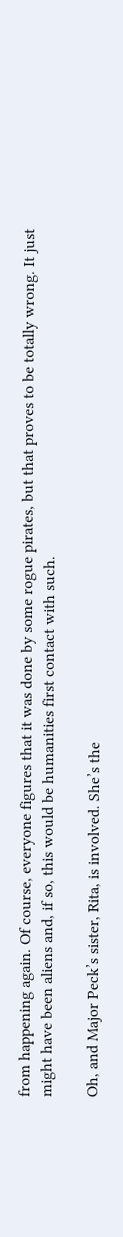from happening again. Of course, everyone figures that it was done by some rogue pirates, but that proves to be totally wrong. It just might have been aliens and, if so, this would be humanities first contact with such.

Oh, and Major Peck’s sister, Rita, is involved. She’s the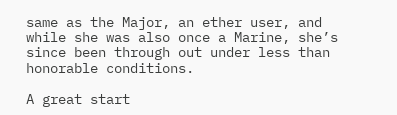same as the Major, an ether user, and while she was also once a Marine, she’s since been through out under less than honorable conditions.

A great start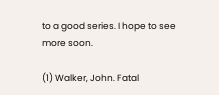to a good series. I hope to see more soon.

(1) Walker, John. Fatal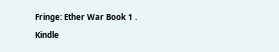Fringe: Ether War Book 1 . Kindle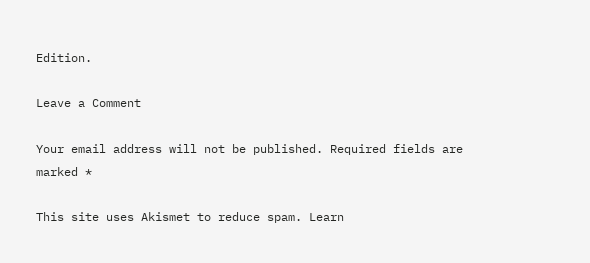Edition.

Leave a Comment

Your email address will not be published. Required fields are marked *

This site uses Akismet to reduce spam. Learn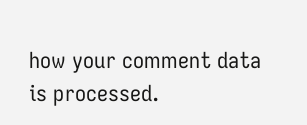how your comment data is processed.